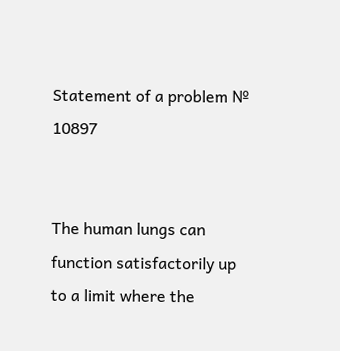Statement of a problem № 10897


The human lungs can function satisfactorily up to a limit where the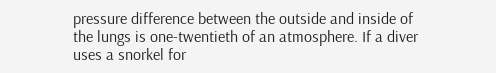pressure difference between the outside and inside of the lungs is one-twentieth of an atmosphere. If a diver uses a snorkel for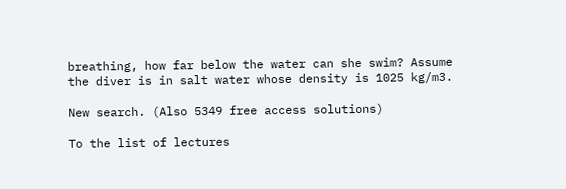breathing, how far below the water can she swim? Assume the diver is in salt water whose density is 1025 kg/m3.

New search. (Also 5349 free access solutions)

To the list of lectures